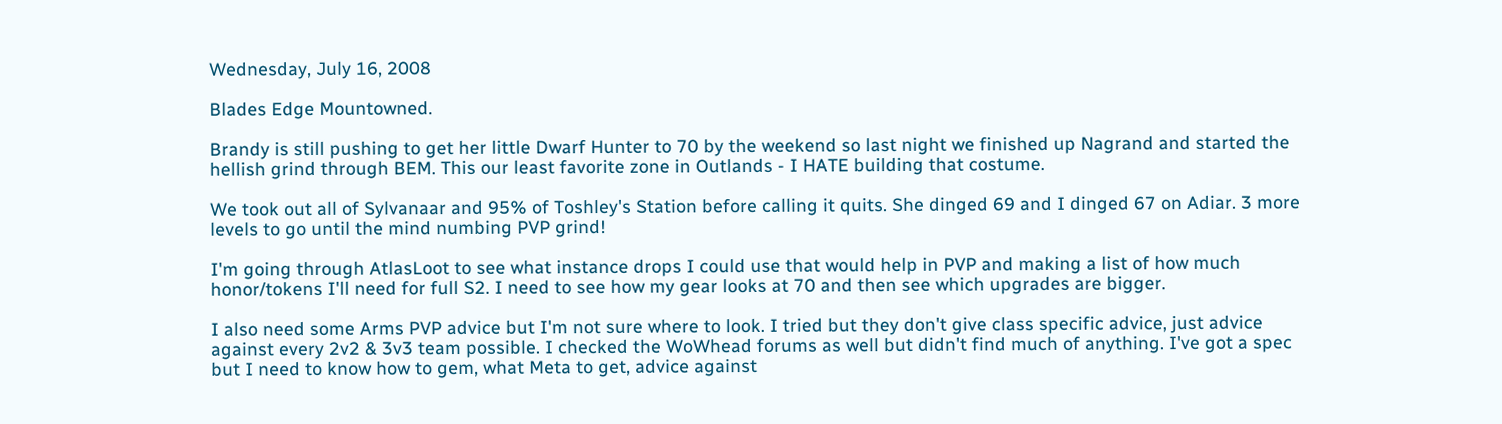Wednesday, July 16, 2008

Blades Edge Mountowned.

Brandy is still pushing to get her little Dwarf Hunter to 70 by the weekend so last night we finished up Nagrand and started the hellish grind through BEM. This our least favorite zone in Outlands - I HATE building that costume.

We took out all of Sylvanaar and 95% of Toshley's Station before calling it quits. She dinged 69 and I dinged 67 on Adiar. 3 more levels to go until the mind numbing PVP grind!

I'm going through AtlasLoot to see what instance drops I could use that would help in PVP and making a list of how much honor/tokens I'll need for full S2. I need to see how my gear looks at 70 and then see which upgrades are bigger.

I also need some Arms PVP advice but I'm not sure where to look. I tried but they don't give class specific advice, just advice against every 2v2 & 3v3 team possible. I checked the WoWhead forums as well but didn't find much of anything. I've got a spec but I need to know how to gem, what Meta to get, advice against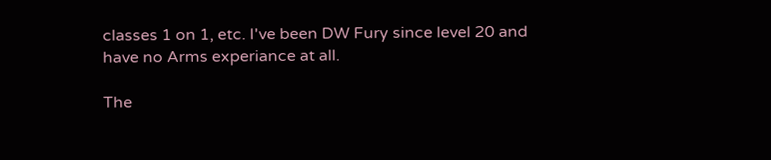classes 1 on 1, etc. I've been DW Fury since level 20 and have no Arms experiance at all.

The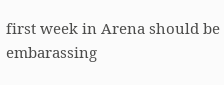first week in Arena should be embarassing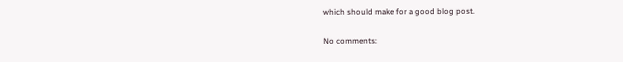which should make for a good blog post.

No comments: